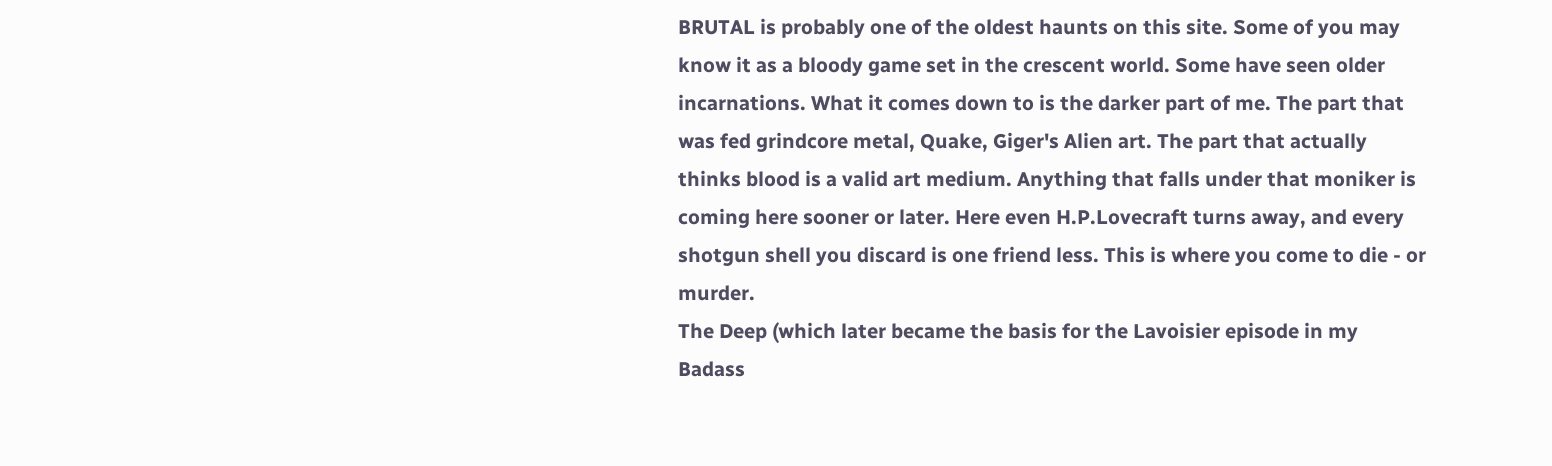BRUTAL is probably one of the oldest haunts on this site. Some of you may know it as a bloody game set in the crescent world. Some have seen older incarnations. What it comes down to is the darker part of me. The part that was fed grindcore metal, Quake, Giger's Alien art. The part that actually thinks blood is a valid art medium. Anything that falls under that moniker is coming here sooner or later. Here even H.P.Lovecraft turns away, and every shotgun shell you discard is one friend less. This is where you come to die - or murder.
The Deep (which later became the basis for the Lavoisier episode in my Badass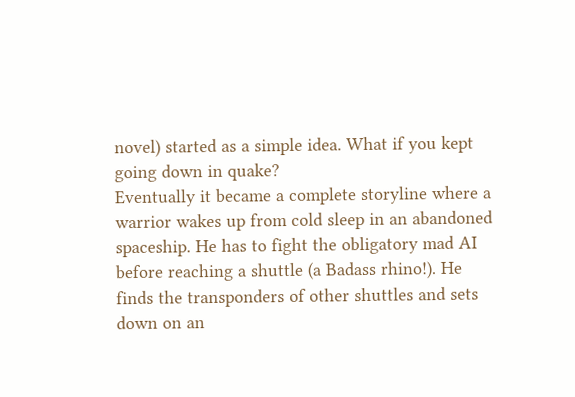novel) started as a simple idea. What if you kept going down in quake?
Eventually it became a complete storyline where a warrior wakes up from cold sleep in an abandoned spaceship. He has to fight the obligatory mad AI before reaching a shuttle (a Badass rhino!). He finds the transponders of other shuttles and sets down on an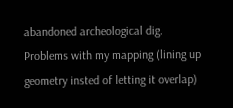abandoned archeological dig.
Problems with my mapping (lining up geometry insted of letting it overlap)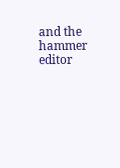and the hammer editor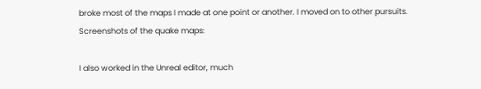broke most of the maps I made at one point or another. I moved on to other pursuits.
Screenshots of the quake maps:

I also worked in the Unreal editor, much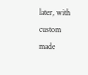later, with custom made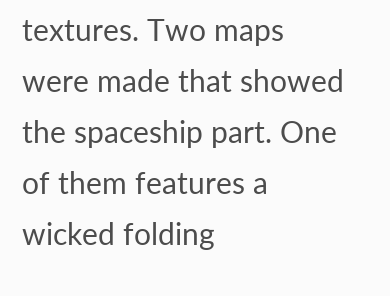textures. Two maps were made that showed the spaceship part. One of them features a wicked folding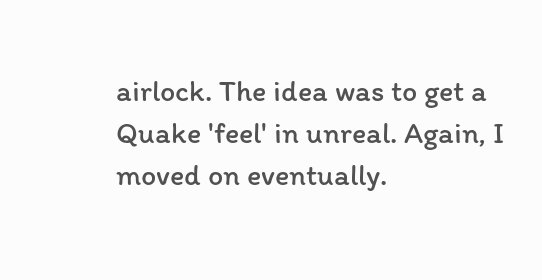airlock. The idea was to get a Quake 'feel' in unreal. Again, I moved on eventually.